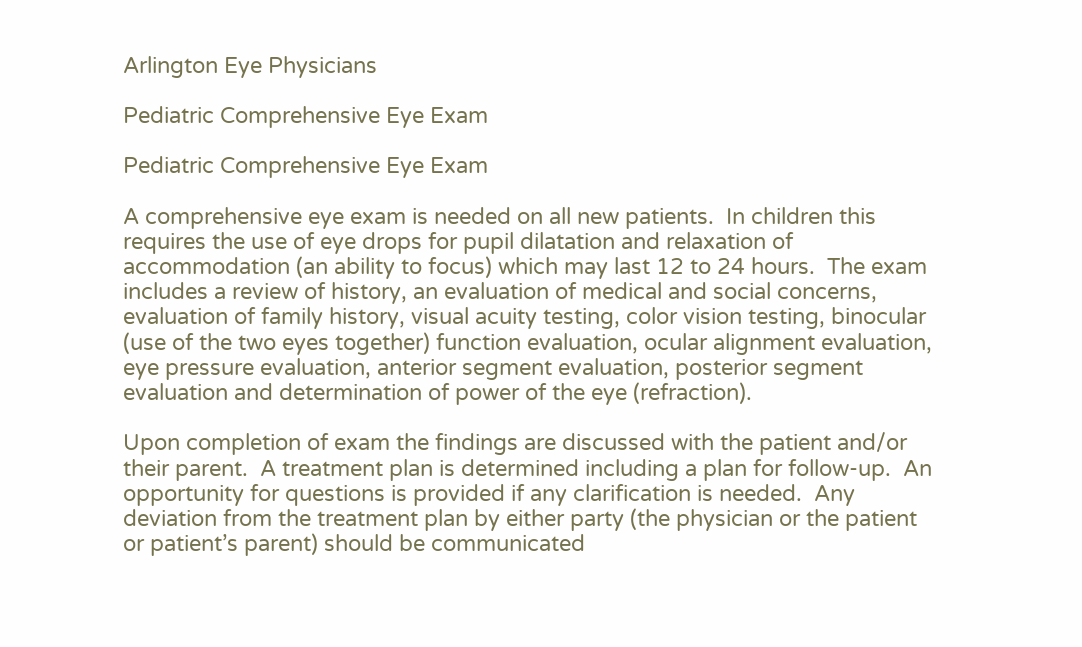Arlington Eye Physicians

Pediatric Comprehensive Eye Exam

Pediatric Comprehensive Eye Exam

A comprehensive eye exam is needed on all new patients.  In children this requires the use of eye drops for pupil dilatation and relaxation of accommodation (an ability to focus) which may last 12 to 24 hours.  The exam includes a review of history, an evaluation of medical and social concerns, evaluation of family history, visual acuity testing, color vision testing, binocular (use of the two eyes together) function evaluation, ocular alignment evaluation, eye pressure evaluation, anterior segment evaluation, posterior segment evaluation and determination of power of the eye (refraction).

Upon completion of exam the findings are discussed with the patient and/or their parent.  A treatment plan is determined including a plan for follow-up.  An opportunity for questions is provided if any clarification is needed.  Any deviation from the treatment plan by either party (the physician or the patient or patient’s parent) should be communicated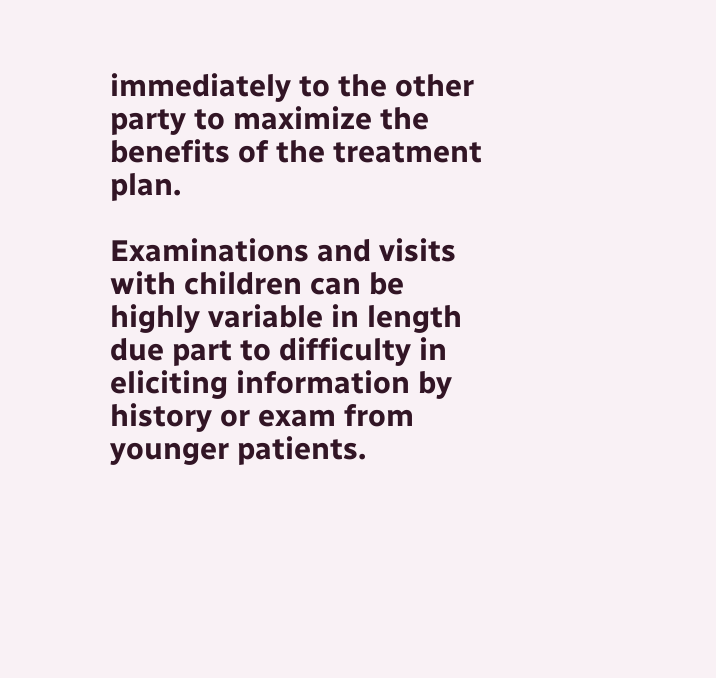immediately to the other party to maximize the benefits of the treatment plan.

Examinations and visits with children can be highly variable in length due part to difficulty in eliciting information by history or exam from younger patients.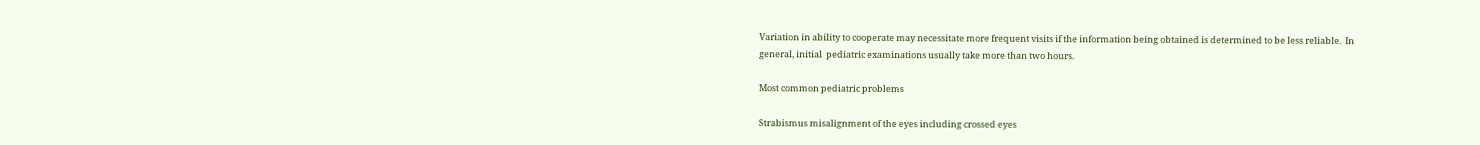Variation in ability to cooperate may necessitate more frequent visits if the information being obtained is determined to be less reliable.  In general, initial  pediatric examinations usually take more than two hours.

Most common pediatric problems

Strabismus misalignment of the eyes including crossed eyes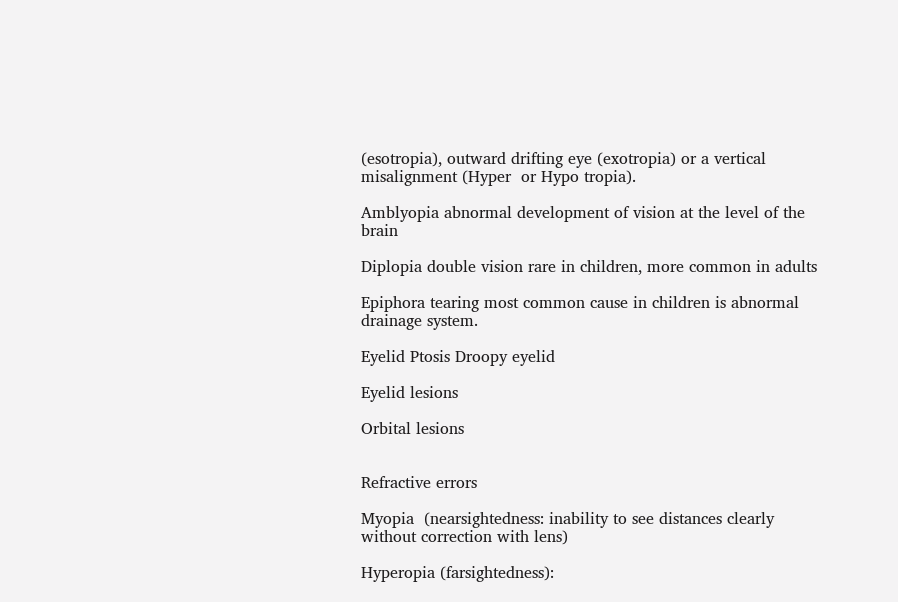(esotropia), outward drifting eye (exotropia) or a vertical misalignment (Hyper  or Hypo tropia).

Amblyopia abnormal development of vision at the level of the brain

Diplopia double vision rare in children, more common in adults

Epiphora tearing most common cause in children is abnormal drainage system.

Eyelid Ptosis Droopy eyelid

Eyelid lesions

Orbital lesions


Refractive errors

Myopia  (nearsightedness: inability to see distances clearly without correction with lens)

Hyperopia (farsightedness):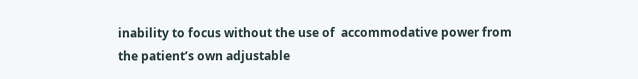inability to focus without the use of  accommodative power from the patient’s own adjustable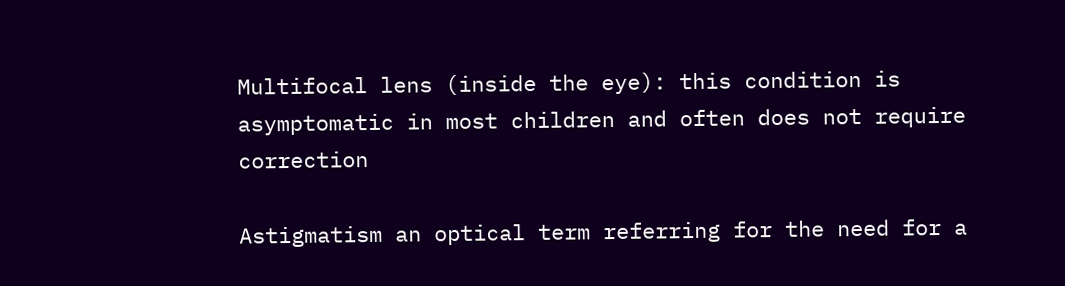Multifocal lens (inside the eye): this condition is asymptomatic in most children and often does not require correction

Astigmatism an optical term referring for the need for a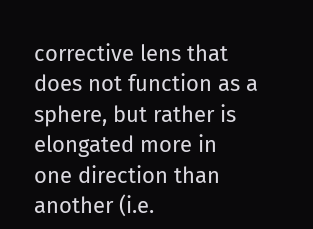corrective lens that does not function as a sphere, but rather is elongated more in one direction than another (i.e.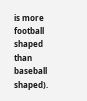is more football shaped than baseball shaped).